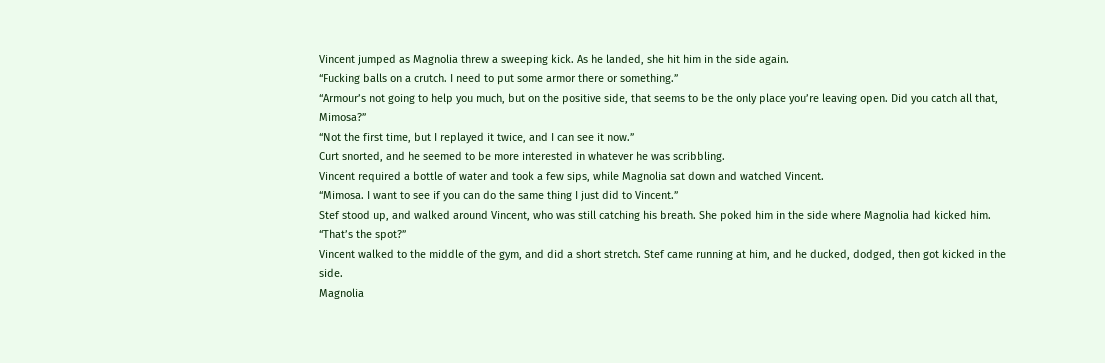Vincent jumped as Magnolia threw a sweeping kick. As he landed, she hit him in the side again.
“Fucking balls on a crutch. I need to put some armor there or something.”
“Armour’s not going to help you much, but on the positive side, that seems to be the only place you’re leaving open. Did you catch all that, Mimosa?”
“Not the first time, but I replayed it twice, and I can see it now.”
Curt snorted, and he seemed to be more interested in whatever he was scribbling.
Vincent required a bottle of water and took a few sips, while Magnolia sat down and watched Vincent.
“Mimosa. I want to see if you can do the same thing I just did to Vincent.”
Stef stood up, and walked around Vincent, who was still catching his breath. She poked him in the side where Magnolia had kicked him.
“That’s the spot?”
Vincent walked to the middle of the gym, and did a short stretch. Stef came running at him, and he ducked, dodged, then got kicked in the side.
Magnolia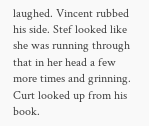laughed. Vincent rubbed his side. Stef looked like she was running through that in her head a few more times and grinning. Curt looked up from his book.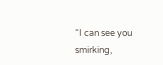“I can see you smirking,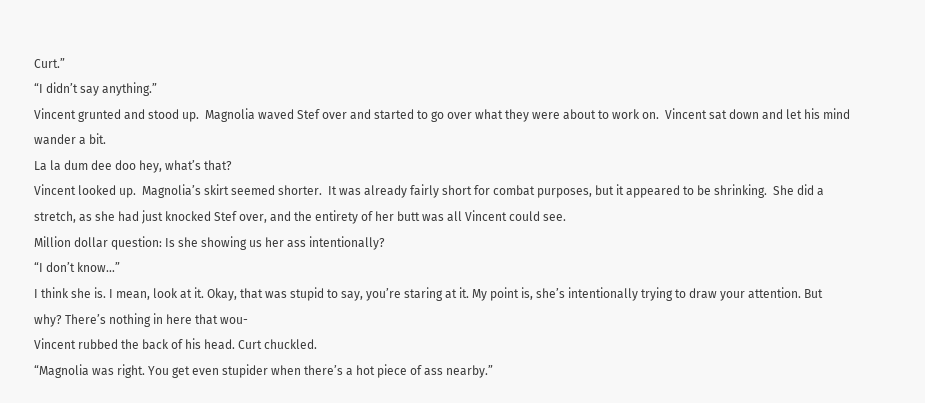Curt.”
“I didn’t say anything.”
Vincent grunted and stood up.  Magnolia waved Stef over and started to go over what they were about to work on.  Vincent sat down and let his mind wander a bit.
La la dum dee doo hey, what’s that?
Vincent looked up.  Magnolia’s skirt seemed shorter.  It was already fairly short for combat purposes, but it appeared to be shrinking.  She did a stretch, as she had just knocked Stef over, and the entirety of her butt was all Vincent could see.
Million dollar question: Is she showing us her ass intentionally?
“I don’t know…”
I think she is. I mean, look at it. Okay, that was stupid to say, you’re staring at it. My point is, she’s intentionally trying to draw your attention. But why? There’s nothing in here that wou-
Vincent rubbed the back of his head. Curt chuckled.
“Magnolia was right. You get even stupider when there’s a hot piece of ass nearby.”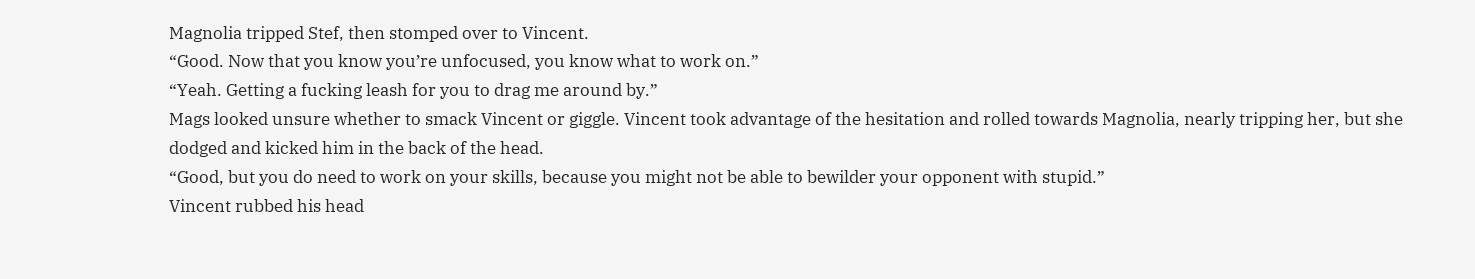Magnolia tripped Stef, then stomped over to Vincent.
“Good. Now that you know you’re unfocused, you know what to work on.”
“Yeah. Getting a fucking leash for you to drag me around by.”
Mags looked unsure whether to smack Vincent or giggle. Vincent took advantage of the hesitation and rolled towards Magnolia, nearly tripping her, but she dodged and kicked him in the back of the head.
“Good, but you do need to work on your skills, because you might not be able to bewilder your opponent with stupid.”
Vincent rubbed his head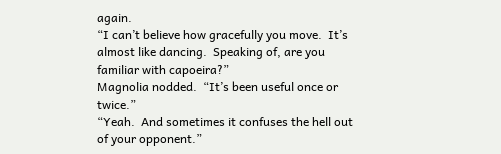again.
“I can’t believe how gracefully you move.  It’s almost like dancing.  Speaking of, are you familiar with capoeira?”
Magnolia nodded.  “It’s been useful once or twice.”
“Yeah.  And sometimes it confuses the hell out of your opponent.”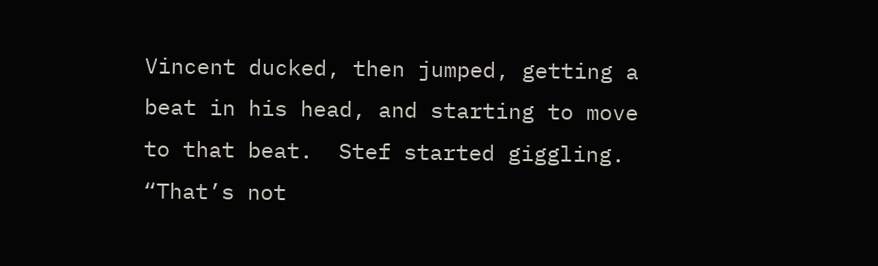Vincent ducked, then jumped, getting a beat in his head, and starting to move to that beat.  Stef started giggling.
“That’s not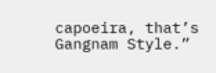capoeira, that’s Gangnam Style.”